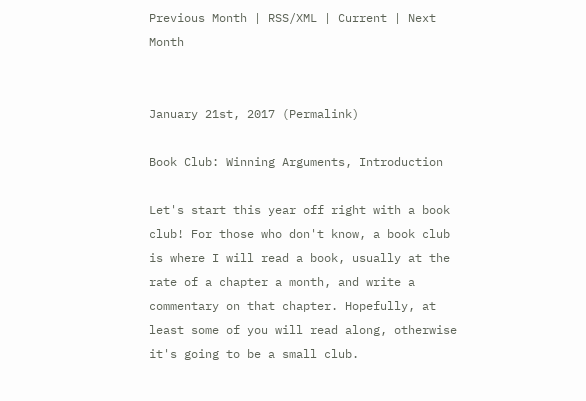Previous Month | RSS/XML | Current | Next Month


January 21st, 2017 (Permalink)

Book Club: Winning Arguments, Introduction

Let's start this year off right with a book club! For those who don't know, a book club is where I will read a book, usually at the rate of a chapter a month, and write a commentary on that chapter. Hopefully, at least some of you will read along, otherwise it's going to be a small club.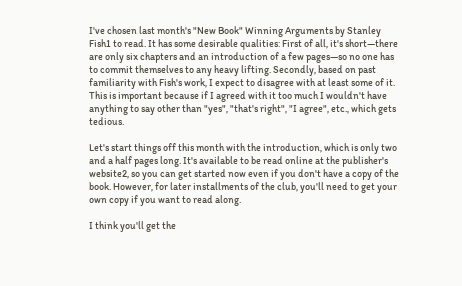I've chosen last month's "New Book" Winning Arguments by Stanley Fish1 to read. It has some desirable qualities: First of all, it's short―there are only six chapters and an introduction of a few pages―so no one has to commit themselves to any heavy lifting. Secondly, based on past familiarity with Fish's work, I expect to disagree with at least some of it. This is important because if I agreed with it too much I wouldn't have anything to say other than "yes", "that's right", "I agree", etc., which gets tedious.

Let's start things off this month with the introduction, which is only two and a half pages long. It's available to be read online at the publisher's website2, so you can get started now even if you don't have a copy of the book. However, for later installments of the club, you'll need to get your own copy if you want to read along.

I think you'll get the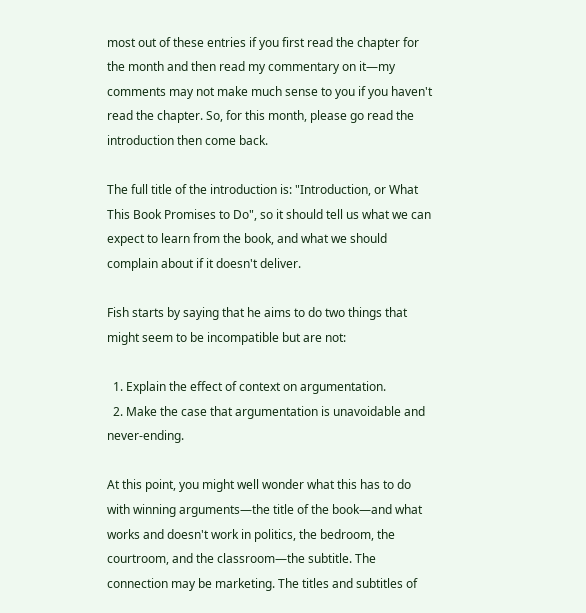most out of these entries if you first read the chapter for the month and then read my commentary on it―my comments may not make much sense to you if you haven't read the chapter. So, for this month, please go read the introduction then come back.

The full title of the introduction is: "Introduction, or What This Book Promises to Do", so it should tell us what we can expect to learn from the book, and what we should complain about if it doesn't deliver.

Fish starts by saying that he aims to do two things that might seem to be incompatible but are not:

  1. Explain the effect of context on argumentation.
  2. Make the case that argumentation is unavoidable and never-ending.

At this point, you might well wonder what this has to do with winning arguments―the title of the book―and what works and doesn't work in politics, the bedroom, the courtroom, and the classroom―the subtitle. The connection may be marketing. The titles and subtitles of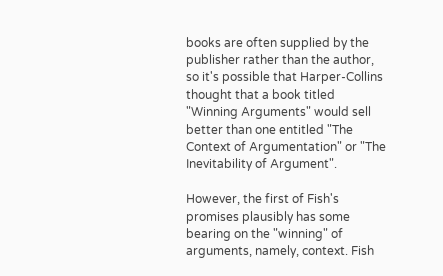books are often supplied by the publisher rather than the author, so it's possible that Harper-Collins thought that a book titled "Winning Arguments" would sell better than one entitled "The Context of Argumentation" or "The Inevitability of Argument".

However, the first of Fish's promises plausibly has some bearing on the "winning" of arguments, namely, context. Fish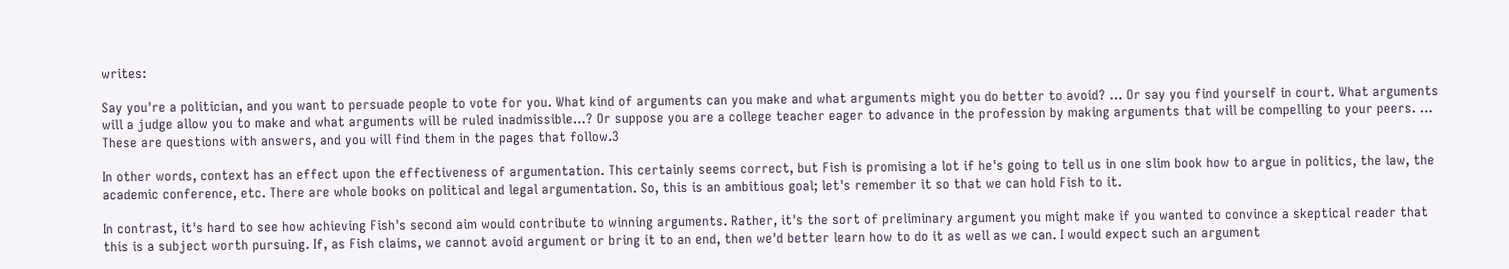writes:

Say you're a politician, and you want to persuade people to vote for you. What kind of arguments can you make and what arguments might you do better to avoid? … Or say you find yourself in court. What arguments will a judge allow you to make and what arguments will be ruled inadmissible…? Or suppose you are a college teacher eager to advance in the profession by making arguments that will be compelling to your peers. … These are questions with answers, and you will find them in the pages that follow.3

In other words, context has an effect upon the effectiveness of argumentation. This certainly seems correct, but Fish is promising a lot if he's going to tell us in one slim book how to argue in politics, the law, the academic conference, etc. There are whole books on political and legal argumentation. So, this is an ambitious goal; let's remember it so that we can hold Fish to it.

In contrast, it's hard to see how achieving Fish's second aim would contribute to winning arguments. Rather, it's the sort of preliminary argument you might make if you wanted to convince a skeptical reader that this is a subject worth pursuing. If, as Fish claims, we cannot avoid argument or bring it to an end, then we'd better learn how to do it as well as we can. I would expect such an argument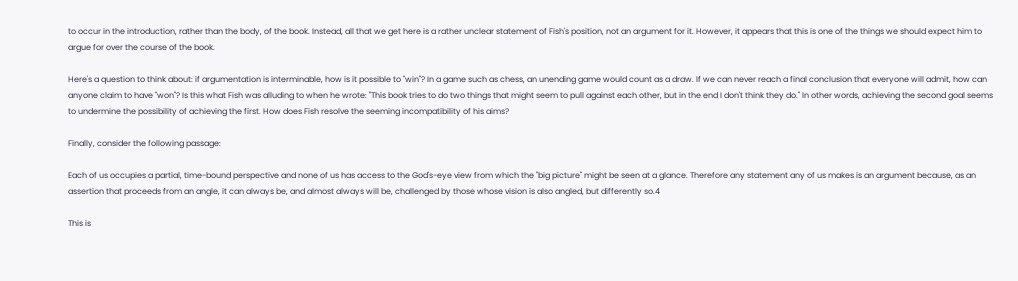to occur in the introduction, rather than the body, of the book. Instead, all that we get here is a rather unclear statement of Fish's position, not an argument for it. However, it appears that this is one of the things we should expect him to argue for over the course of the book.

Here's a question to think about: if argumentation is interminable, how is it possible to "win"? In a game such as chess, an unending game would count as a draw. If we can never reach a final conclusion that everyone will admit, how can anyone claim to have "won"? Is this what Fish was alluding to when he wrote: "This book tries to do two things that might seem to pull against each other, but in the end I don't think they do." In other words, achieving the second goal seems to undermine the possibility of achieving the first. How does Fish resolve the seeming incompatibility of his aims?

Finally, consider the following passage:

Each of us occupies a partial, time-bound perspective and none of us has access to the God's-eye view from which the "big picture" might be seen at a glance. Therefore any statement any of us makes is an argument because, as an assertion that proceeds from an angle, it can always be, and almost always will be, challenged by those whose vision is also angled, but differently so.4

This is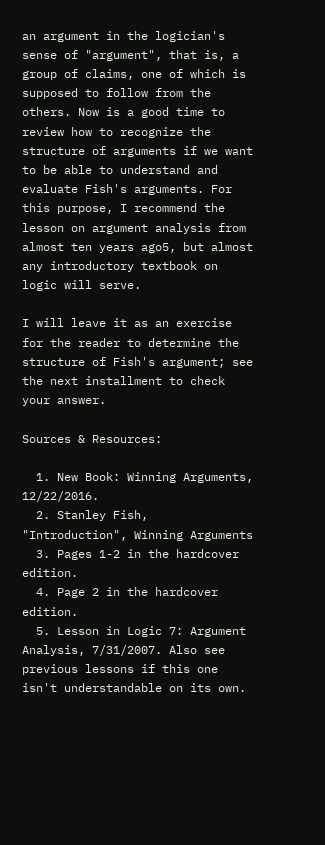an argument in the logician's sense of "argument", that is, a group of claims, one of which is supposed to follow from the others. Now is a good time to review how to recognize the structure of arguments if we want to be able to understand and evaluate Fish's arguments. For this purpose, I recommend the lesson on argument analysis from almost ten years ago5, but almost any introductory textbook on logic will serve.

I will leave it as an exercise for the reader to determine the structure of Fish's argument; see the next installment to check your answer.

Sources & Resources:

  1. New Book: Winning Arguments, 12/22/2016.
  2. Stanley Fish, "Introduction", Winning Arguments
  3. Pages 1-2 in the hardcover edition.
  4. Page 2 in the hardcover edition.
  5. Lesson in Logic 7: Argument Analysis, 7/31/2007. Also see previous lessons if this one isn't understandable on its own.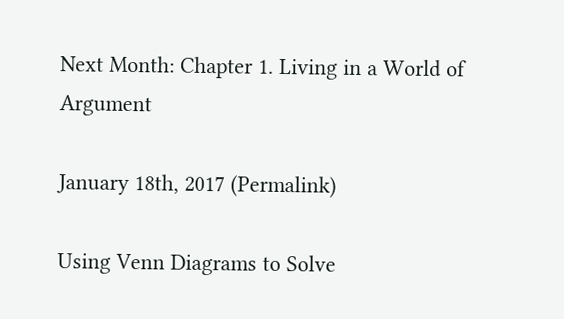Next Month: Chapter 1. Living in a World of Argument

January 18th, 2017 (Permalink)

Using Venn Diagrams to Solve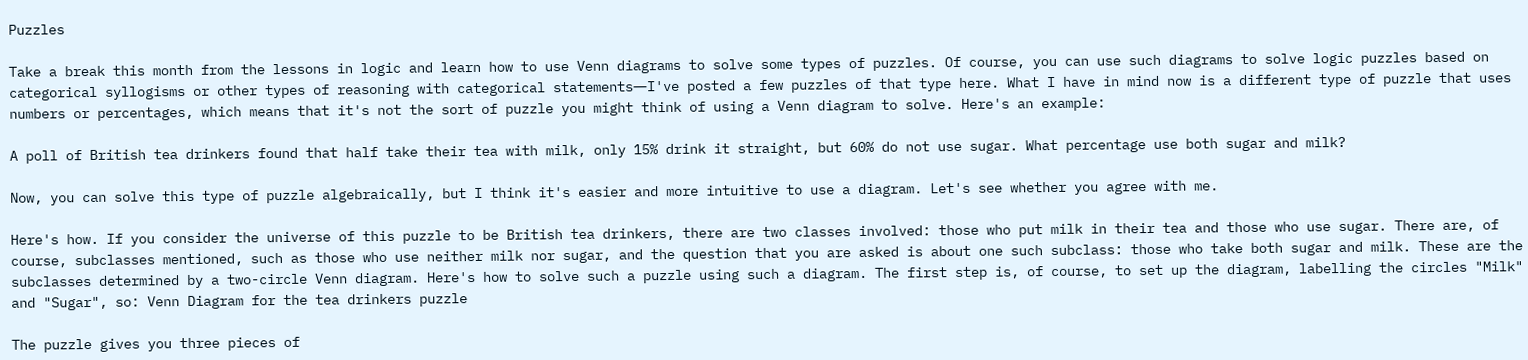Puzzles

Take a break this month from the lessons in logic and learn how to use Venn diagrams to solve some types of puzzles. Of course, you can use such diagrams to solve logic puzzles based on categorical syllogisms or other types of reasoning with categorical statements―I've posted a few puzzles of that type here. What I have in mind now is a different type of puzzle that uses numbers or percentages, which means that it's not the sort of puzzle you might think of using a Venn diagram to solve. Here's an example:

A poll of British tea drinkers found that half take their tea with milk, only 15% drink it straight, but 60% do not use sugar. What percentage use both sugar and milk?

Now, you can solve this type of puzzle algebraically, but I think it's easier and more intuitive to use a diagram. Let's see whether you agree with me.

Here's how. If you consider the universe of this puzzle to be British tea drinkers, there are two classes involved: those who put milk in their tea and those who use sugar. There are, of course, subclasses mentioned, such as those who use neither milk nor sugar, and the question that you are asked is about one such subclass: those who take both sugar and milk. These are the subclasses determined by a two-circle Venn diagram. Here's how to solve such a puzzle using such a diagram. The first step is, of course, to set up the diagram, labelling the circles "Milk" and "Sugar", so: Venn Diagram for the tea drinkers puzzle

The puzzle gives you three pieces of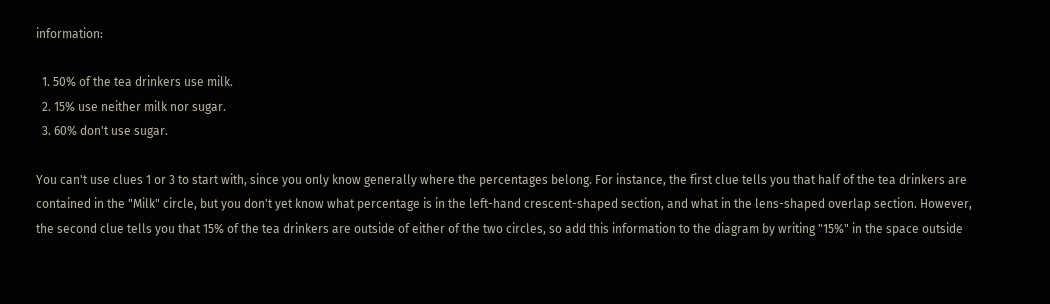information:

  1. 50% of the tea drinkers use milk.
  2. 15% use neither milk nor sugar.
  3. 60% don't use sugar.

You can't use clues 1 or 3 to start with, since you only know generally where the percentages belong. For instance, the first clue tells you that half of the tea drinkers are contained in the "Milk" circle, but you don't yet know what percentage is in the left-hand crescent-shaped section, and what in the lens-shaped overlap section. However, the second clue tells you that 15% of the tea drinkers are outside of either of the two circles, so add this information to the diagram by writing "15%" in the space outside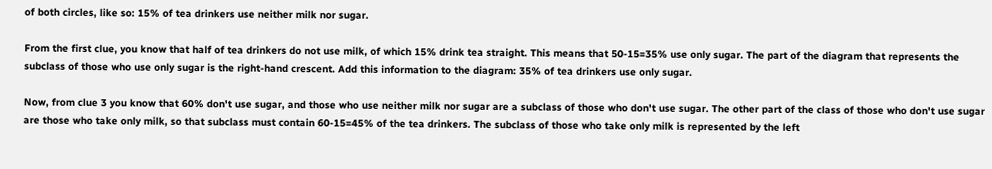of both circles, like so: 15% of tea drinkers use neither milk nor sugar.

From the first clue, you know that half of tea drinkers do not use milk, of which 15% drink tea straight. This means that 50-15=35% use only sugar. The part of the diagram that represents the subclass of those who use only sugar is the right-hand crescent. Add this information to the diagram: 35% of tea drinkers use only sugar.

Now, from clue 3 you know that 60% don't use sugar, and those who use neither milk nor sugar are a subclass of those who don't use sugar. The other part of the class of those who don't use sugar are those who take only milk, so that subclass must contain 60-15=45% of the tea drinkers. The subclass of those who take only milk is represented by the left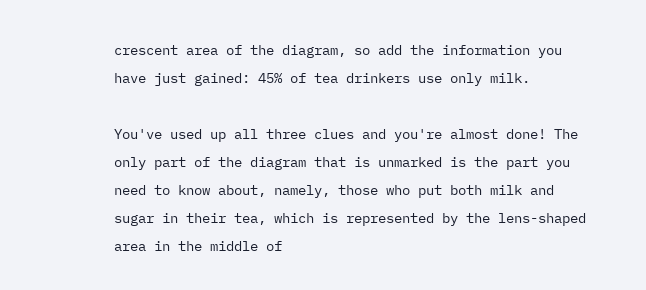crescent area of the diagram, so add the information you have just gained: 45% of tea drinkers use only milk.

You've used up all three clues and you're almost done! The only part of the diagram that is unmarked is the part you need to know about, namely, those who put both milk and sugar in their tea, which is represented by the lens-shaped area in the middle of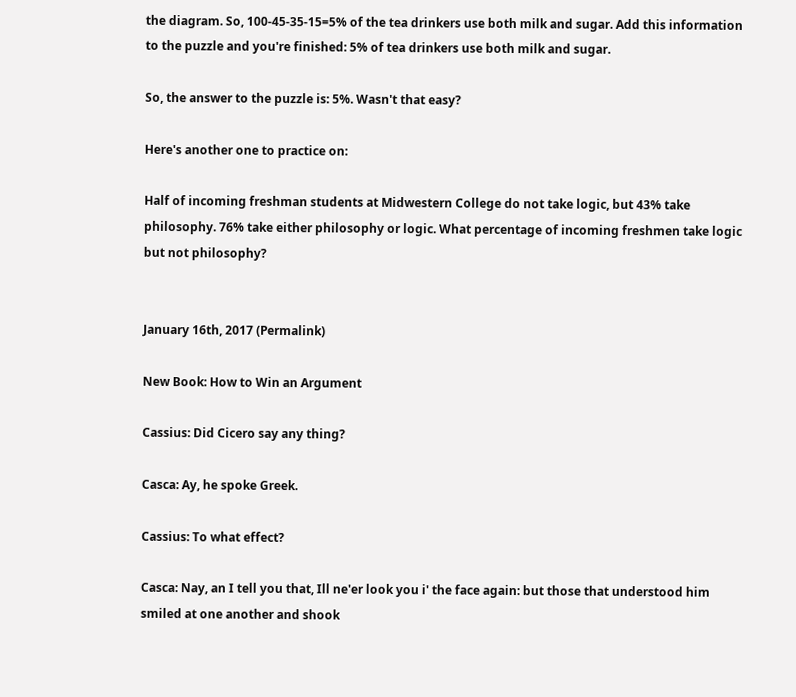the diagram. So, 100-45-35-15=5% of the tea drinkers use both milk and sugar. Add this information to the puzzle and you're finished: 5% of tea drinkers use both milk and sugar.

So, the answer to the puzzle is: 5%. Wasn't that easy?

Here's another one to practice on:

Half of incoming freshman students at Midwestern College do not take logic, but 43% take philosophy. 76% take either philosophy or logic. What percentage of incoming freshmen take logic but not philosophy?


January 16th, 2017 (Permalink)

New Book: How to Win an Argument

Cassius: Did Cicero say any thing?

Casca: Ay, he spoke Greek.

Cassius: To what effect?

Casca: Nay, an I tell you that, Ill ne'er look you i' the face again: but those that understood him smiled at one another and shook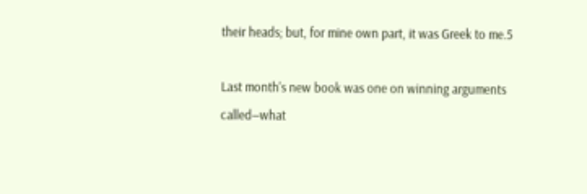their heads; but, for mine own part, it was Greek to me.5

Last month's new book was one on winning arguments called―what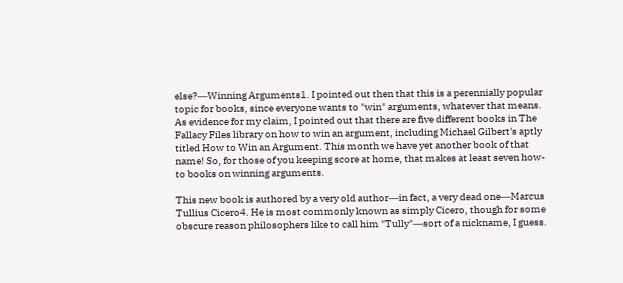else?―Winning Arguments1. I pointed out then that this is a perennially popular topic for books, since everyone wants to "win" arguments, whatever that means. As evidence for my claim, I pointed out that there are five different books in The Fallacy Files library on how to win an argument, including Michael Gilbert's aptly titled How to Win an Argument. This month we have yet another book of that name! So, for those of you keeping score at home, that makes at least seven how-to books on winning arguments.

This new book is authored by a very old author―in fact, a very dead one―Marcus Tullius Cicero4. He is most commonly known as simply Cicero, though for some obscure reason philosophers like to call him "Tully"―sort of a nickname, I guess.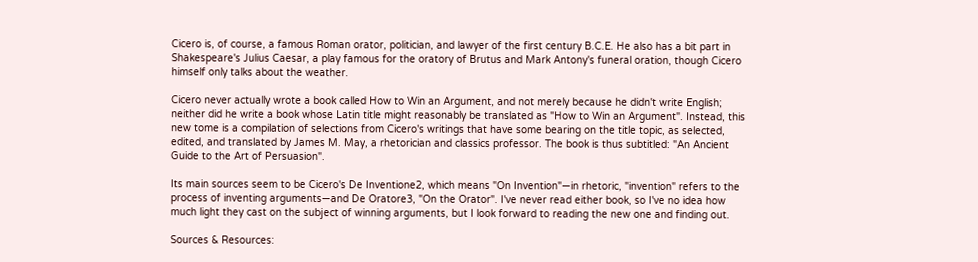Cicero is, of course, a famous Roman orator, politician, and lawyer of the first century B.C.E. He also has a bit part in Shakespeare's Julius Caesar, a play famous for the oratory of Brutus and Mark Antony's funeral oration, though Cicero himself only talks about the weather.

Cicero never actually wrote a book called How to Win an Argument, and not merely because he didn't write English; neither did he write a book whose Latin title might reasonably be translated as "How to Win an Argument". Instead, this new tome is a compilation of selections from Cicero's writings that have some bearing on the title topic, as selected, edited, and translated by James M. May, a rhetorician and classics professor. The book is thus subtitled: "An Ancient Guide to the Art of Persuasion".

Its main sources seem to be Cicero's De Inventione2, which means "On Invention"―in rhetoric, "invention" refers to the process of inventing arguments―and De Oratore3, "On the Orator". I've never read either book, so I've no idea how much light they cast on the subject of winning arguments, but I look forward to reading the new one and finding out.

Sources & Resources: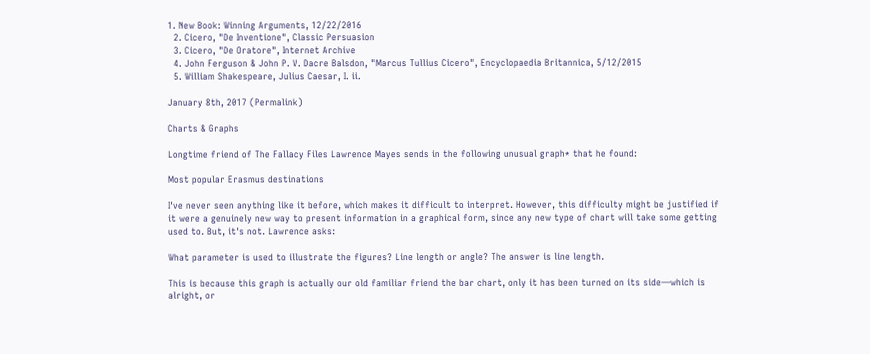1. New Book: Winning Arguments, 12/22/2016
  2. Cicero, "De Inventione", Classic Persuasion
  3. Cicero, "De Oratore", Internet Archive
  4. John Ferguson & John P. V. Dacre Balsdon, "Marcus Tullius Cicero", Encyclopaedia Britannica, 5/12/2015
  5. William Shakespeare, Julius Caesar, I. ii.

January 8th, 2017 (Permalink)

Charts & Graphs

Longtime friend of The Fallacy Files Lawrence Mayes sends in the following unusual graph* that he found:

Most popular Erasmus destinations

I've never seen anything like it before, which makes it difficult to interpret. However, this difficulty might be justified if it were a genuinely new way to present information in a graphical form, since any new type of chart will take some getting used to. But, it's not. Lawrence asks:

What parameter is used to illustrate the figures? Line length or angle? The answer is line length.

This is because this graph is actually our old familiar friend the bar chart, only it has been turned on its side―which is alright, or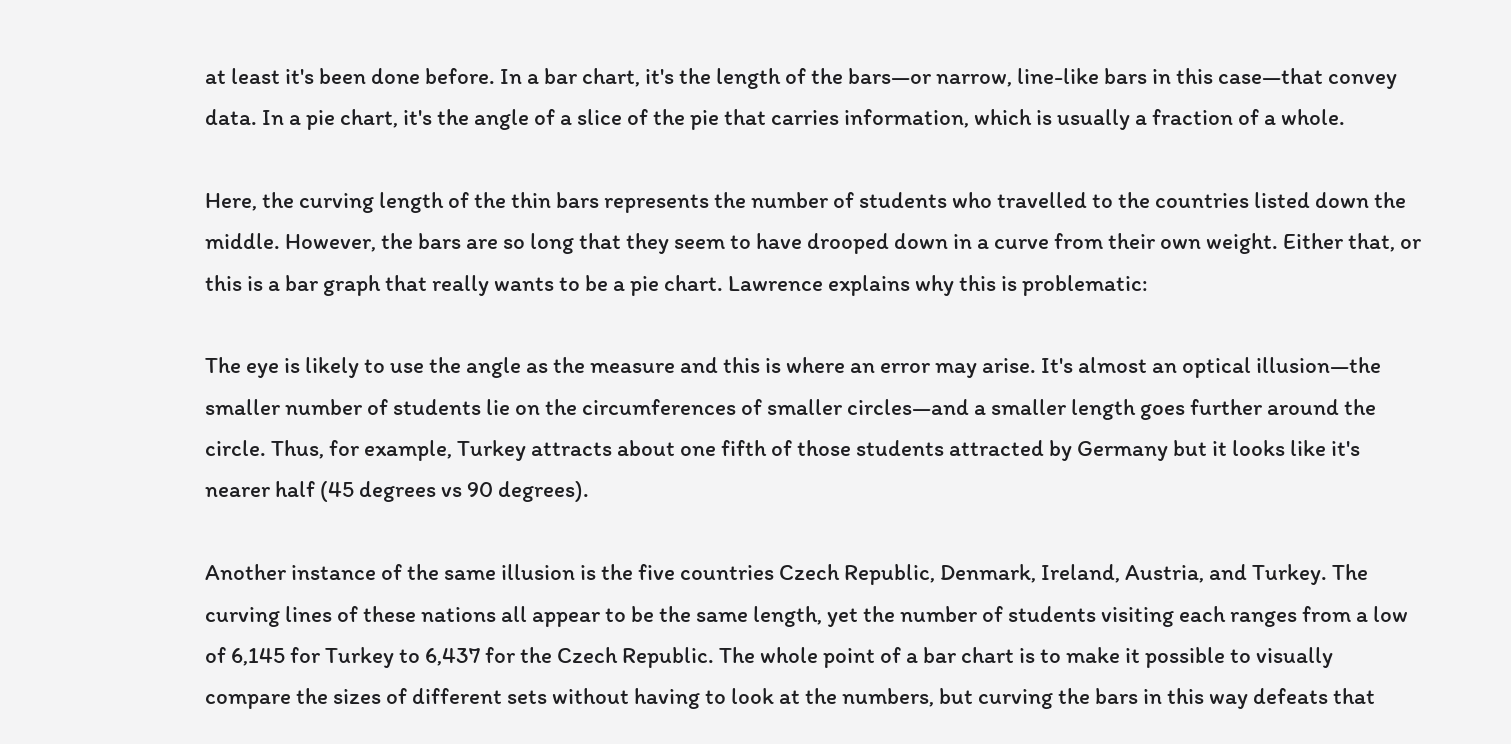at least it's been done before. In a bar chart, it's the length of the bars―or narrow, line-like bars in this case―that convey data. In a pie chart, it's the angle of a slice of the pie that carries information, which is usually a fraction of a whole.

Here, the curving length of the thin bars represents the number of students who travelled to the countries listed down the middle. However, the bars are so long that they seem to have drooped down in a curve from their own weight. Either that, or this is a bar graph that really wants to be a pie chart. Lawrence explains why this is problematic:

The eye is likely to use the angle as the measure and this is where an error may arise. It's almost an optical illusion―the smaller number of students lie on the circumferences of smaller circles―and a smaller length goes further around the circle. Thus, for example, Turkey attracts about one fifth of those students attracted by Germany but it looks like it's nearer half (45 degrees vs 90 degrees).

Another instance of the same illusion is the five countries Czech Republic, Denmark, Ireland, Austria, and Turkey. The curving lines of these nations all appear to be the same length, yet the number of students visiting each ranges from a low of 6,145 for Turkey to 6,437 for the Czech Republic. The whole point of a bar chart is to make it possible to visually compare the sizes of different sets without having to look at the numbers, but curving the bars in this way defeats that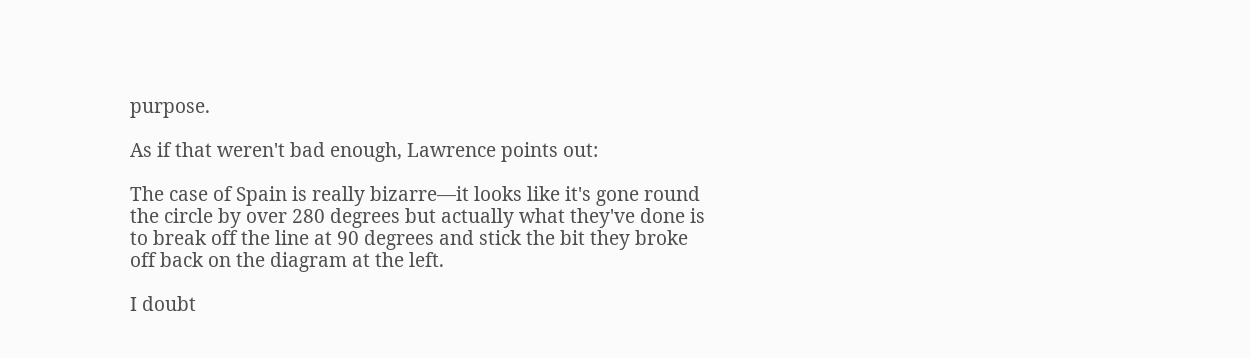purpose.

As if that weren't bad enough, Lawrence points out:

The case of Spain is really bizarre―it looks like it's gone round the circle by over 280 degrees but actually what they've done is to break off the line at 90 degrees and stick the bit they broke off back on the diagram at the left.

I doubt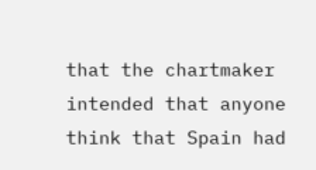that the chartmaker intended that anyone think that Spain had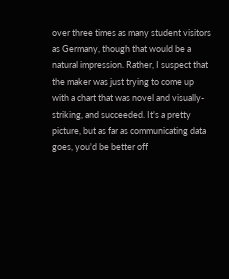over three times as many student visitors as Germany, though that would be a natural impression. Rather, I suspect that the maker was just trying to come up with a chart that was novel and visually-striking, and succeeded. It's a pretty picture, but as far as communicating data goes, you'd be better off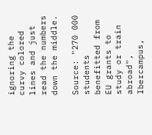ignoring the curvy colored lines and just read the numbers down the middle.

Source: "270 000 students benefitted from EU grants to study or train abroad", Ibercampus,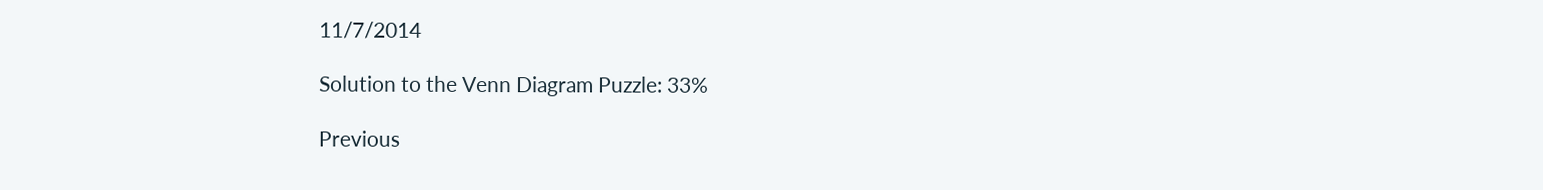11/7/2014

Solution to the Venn Diagram Puzzle: 33%

Previous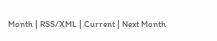Month | RSS/XML | Current | Next Month